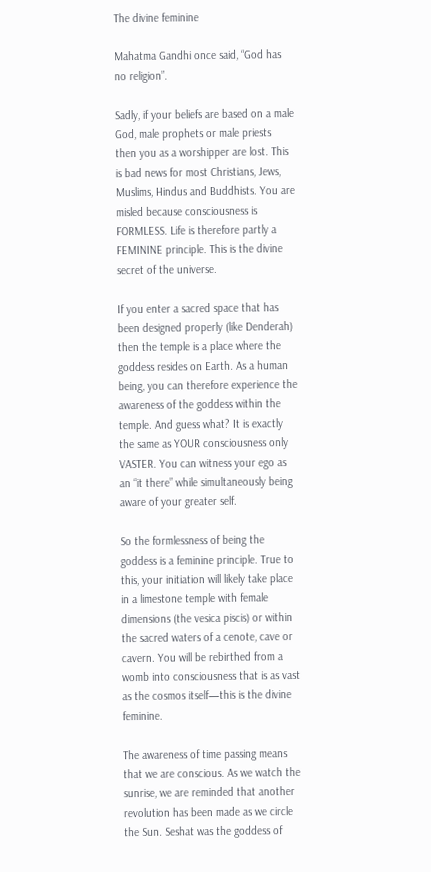The divine feminine

Mahatma Gandhi once said, “God has no religion”.

Sadly, if your beliefs are based on a male God, male prophets or male priests then you as a worshipper are lost. This is bad news for most Christians, Jews, Muslims, Hindus and Buddhists. You are misled because consciousness is FORMLESS. Life is therefore partly a FEMININE principle. This is the divine secret of the universe.

If you enter a sacred space that has been designed properly (like Denderah) then the temple is a place where the goddess resides on Earth. As a human being, you can therefore experience the awareness of the goddess within the temple. And guess what? It is exactly the same as YOUR consciousness only VASTER. You can witness your ego as an “it there” while simultaneously being aware of your greater self.

So the formlessness of being the goddess is a feminine principle. True to this, your initiation will likely take place in a limestone temple with female dimensions (the vesica piscis) or within the sacred waters of a cenote, cave or cavern. You will be rebirthed from a womb into consciousness that is as vast as the cosmos itself—this is the divine feminine.

The awareness of time passing means that we are conscious. As we watch the sunrise, we are reminded that another revolution has been made as we circle the Sun. Seshat was the goddess of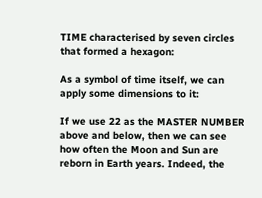TIME characterised by seven circles that formed a hexagon:

As a symbol of time itself, we can apply some dimensions to it:

If we use 22 as the MASTER NUMBER above and below, then we can see how often the Moon and Sun are reborn in Earth years. Indeed, the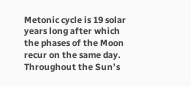Metonic cycle is 19 solar years long after which the phases of the Moon recur on the same day. Throughout the Sun’s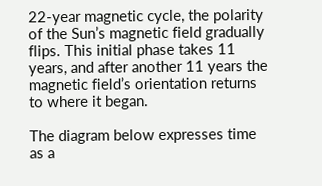22-year magnetic cycle, the polarity of the Sun’s magnetic field gradually flips. This initial phase takes 11 years, and after another 11 years the magnetic field’s orientation returns to where it began.

The diagram below expresses time as a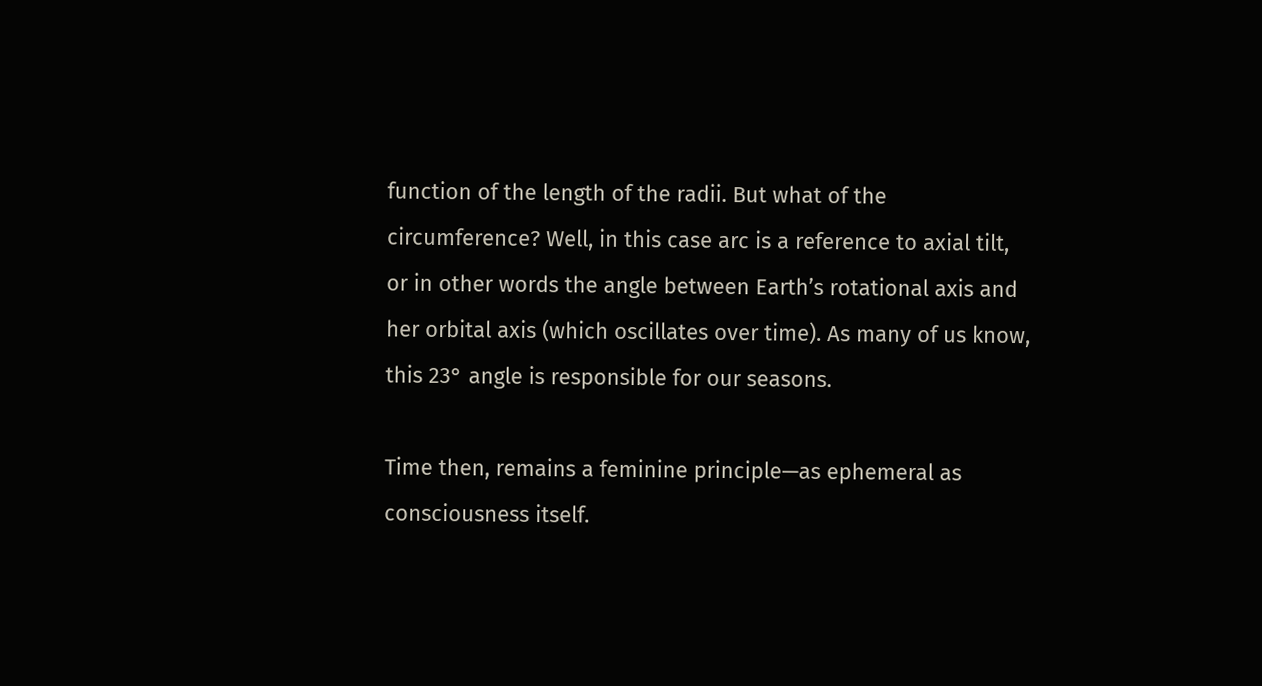function of the length of the radii. But what of the circumference? Well, in this case arc is a reference to axial tilt, or in other words the angle between Earth’s rotational axis and her orbital axis (which oscillates over time). As many of us know, this 23° angle is responsible for our seasons.

Time then, remains a feminine principle—as ephemeral as consciousness itself.